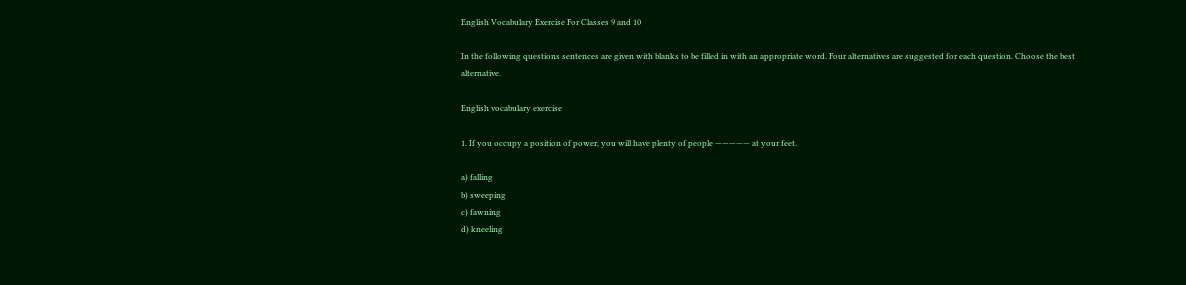English Vocabulary Exercise For Classes 9 and 10

In the following questions sentences are given with blanks to be filled in with an appropriate word. Four alternatives are suggested for each question. Choose the best alternative.

English vocabulary exercise

1. If you occupy a position of power, you will have plenty of people ————— at your feet.

a) falling
b) sweeping
c) fawning
d) kneeling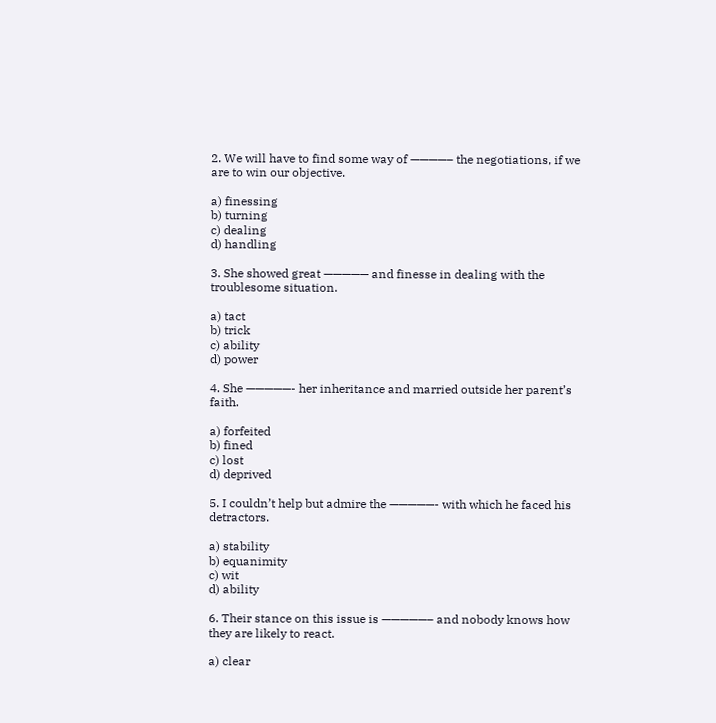2. We will have to find some way of ————– the negotiations, if we are to win our objective.

a) finessing
b) turning
c) dealing
d) handling

3. She showed great ————— and finesse in dealing with the troublesome situation.

a) tact
b) trick
c) ability
d) power

4. She —————- her inheritance and married outside her parent’s faith.

a) forfeited
b) fined
c) lost
d) deprived

5. I couldn’t help but admire the —————- with which he faced his detractors.

a) stability
b) equanimity
c) wit
d) ability

6. Their stance on this issue is —————– and nobody knows how they are likely to react.

a) clear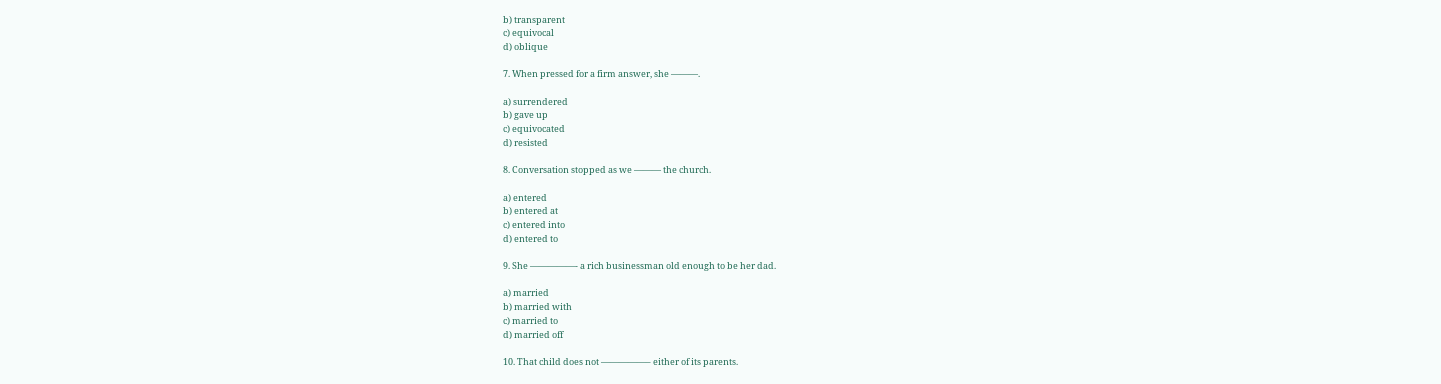b) transparent
c) equivocal
d) oblique

7. When pressed for a firm answer, she ———.

a) surrendered
b) gave up
c) equivocated
d) resisted

8. Conversation stopped as we ——— the church.

a) entered
b) entered at
c) entered into
d) entered to

9. She —————- a rich businessman old enough to be her dad.

a) married
b) married with
c) married to
d) married off

10. That child does not —————– either of its parents.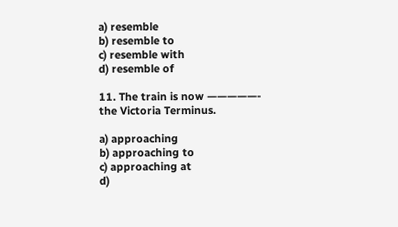a) resemble
b) resemble to
c) resemble with
d) resemble of

11. The train is now —————- the Victoria Terminus.

a) approaching
b) approaching to
c) approaching at
d)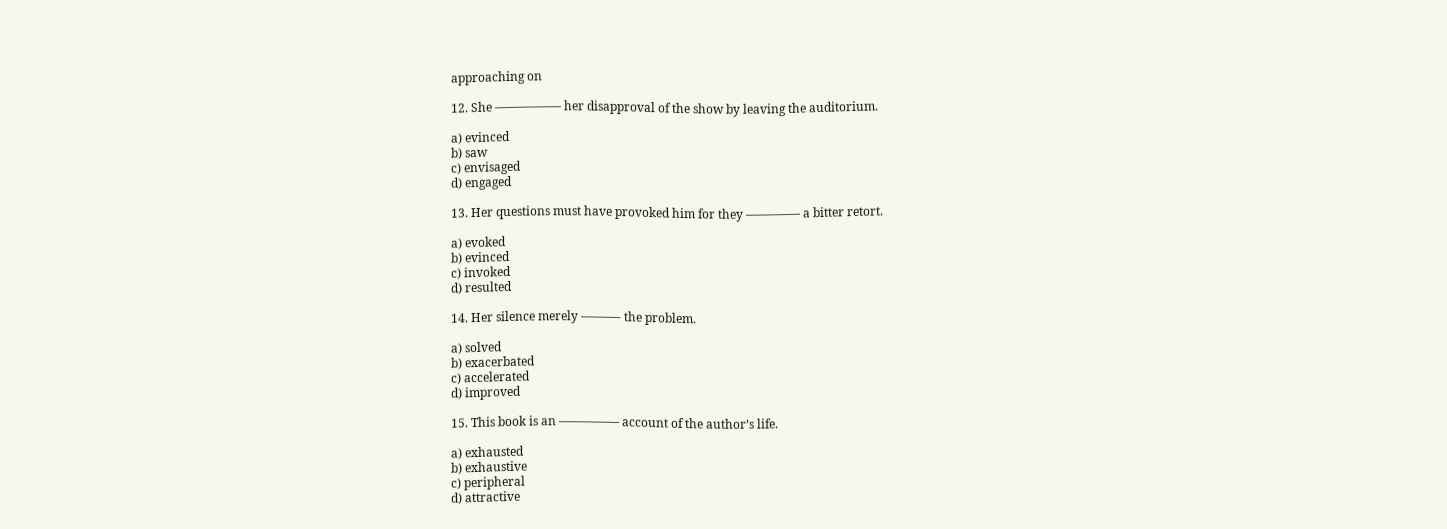approaching on

12. She —————– her disapproval of the show by leaving the auditorium.

a) evinced
b) saw
c) envisaged
d) engaged

13. Her questions must have provoked him for they ————– a bitter retort.

a) evoked
b) evinced
c) invoked
d) resulted

14. Her silence merely ———- the problem.

a) solved
b) exacerbated
c) accelerated
d) improved

15. This book is an ————— account of the author’s life.

a) exhausted
b) exhaustive
c) peripheral
d) attractive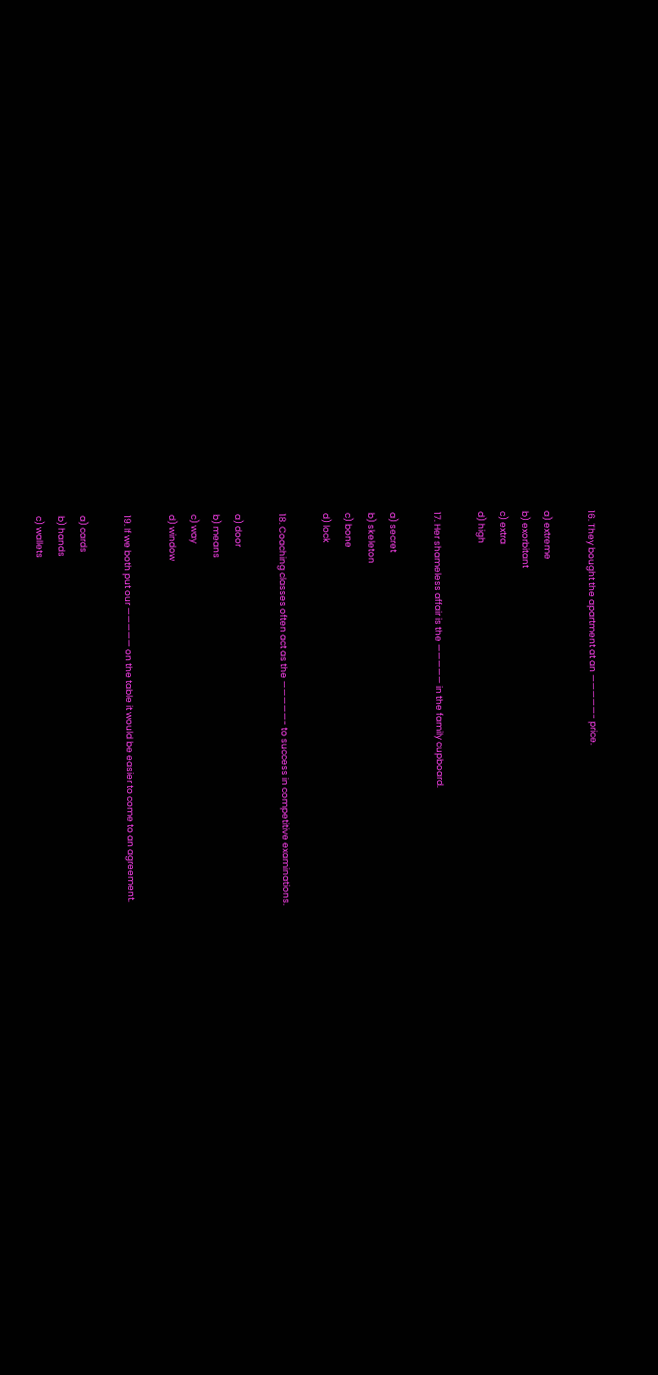16. They bought the apartment at an —————- price.

a) extreme
b) exorbitant
c) extra
d) high

17. Her shameless affair is the ————— in the family cupboard.

a) secret
b) skeleton
c) bone
d) lock

18. Coaching classes often act as the —————- to success in competitive examinations.

a) door
b) means
c) way
d) window

19. If we both put our ————— on the table it would be easier to come to an agreement.

a) cards
b) hands
c) wallets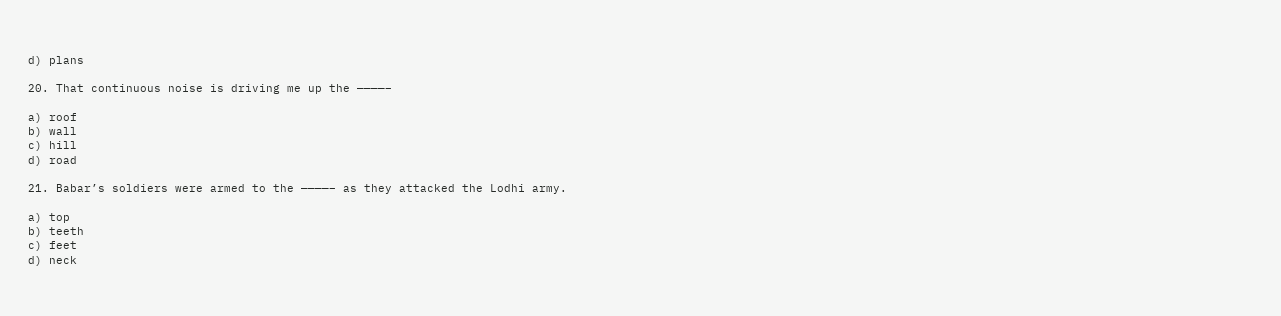d) plans

20. That continuous noise is driving me up the ————–

a) roof
b) wall
c) hill
d) road

21. Babar’s soldiers were armed to the ————– as they attacked the Lodhi army.

a) top
b) teeth
c) feet
d) neck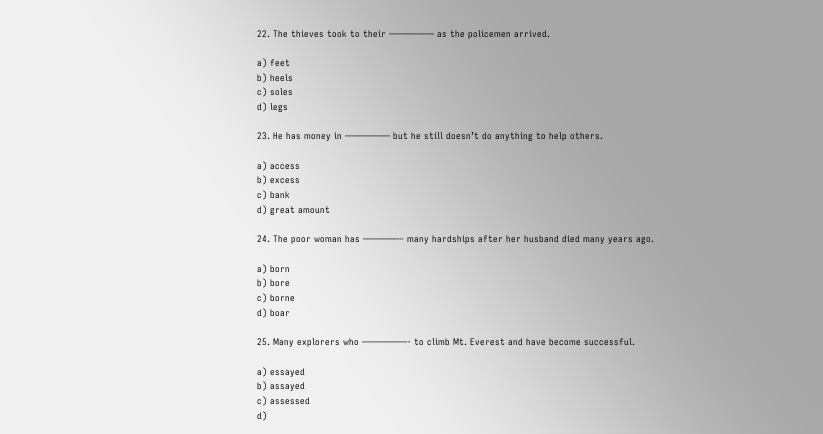22. The thieves took to their ————— as the policemen arrived.

a) feet
b) heels
c) soles
d) legs

23. He has money in ————— but he still doesn’t do anything to help others.

a) access
b) excess
c) bank
d) great amount

24. The poor woman has ————– many hardships after her husband died many years ago.

a) born
b) bore
c) borne
d) boar

25. Many explorers who —————- to climb Mt. Everest and have become successful.

a) essayed
b) assayed
c) assessed
d)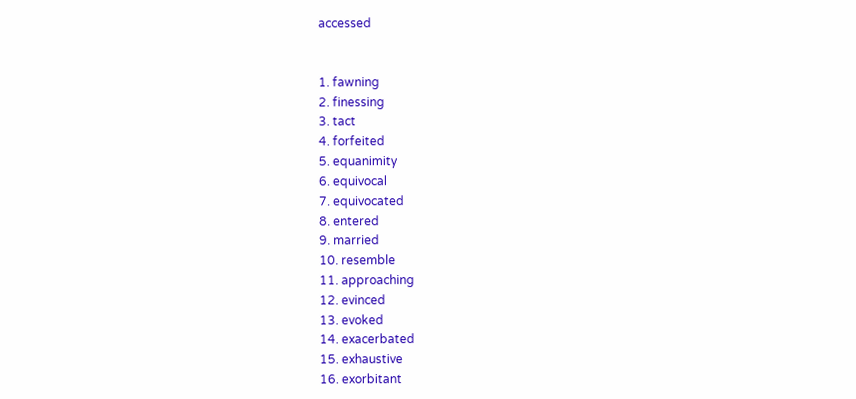accessed


1. fawning
2. finessing
3. tact
4. forfeited
5. equanimity
6. equivocal
7. equivocated
8. entered
9. married
10. resemble
11. approaching
12. evinced
13. evoked
14. exacerbated
15. exhaustive
16. exorbitant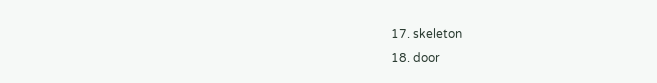17. skeleton
18. door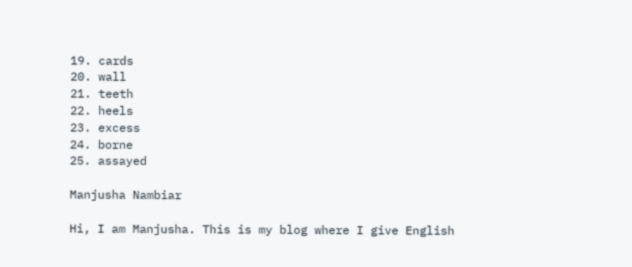19. cards
20. wall
21. teeth
22. heels
23. excess
24. borne
25. assayed

Manjusha Nambiar

Hi, I am Manjusha. This is my blog where I give English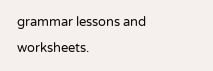grammar lessons and worksheets.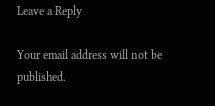Leave a Reply

Your email address will not be published.